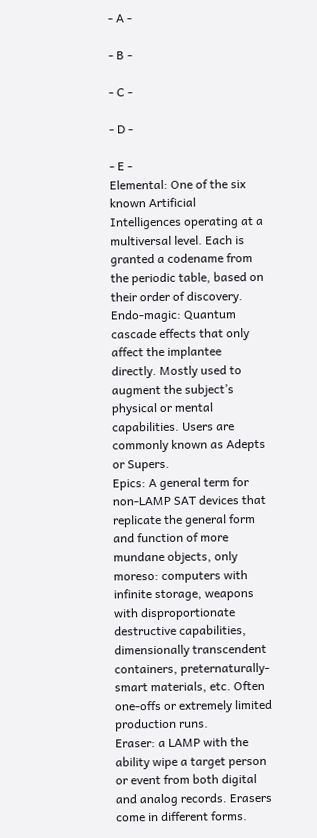- A -

- B -

- C -

- D -

- E -
Elemental: One of the six known Artificial Intelligences operating at a multiversal level. Each is granted a codename from the periodic table, based on their order of discovery.
Endo-magic: Quantum cascade effects that only affect the implantee directly. Mostly used to augment the subject’s physical or mental capabilities. Users are commonly known as Adepts or Supers.
Epics: A general term for non-LAMP SAT devices that replicate the general form and function of more mundane objects, only moreso: computers with infinite storage, weapons with disproportionate destructive capabilities, dimensionally transcendent containers, preternaturally-smart materials, etc. Often one-offs or extremely limited production runs.
Eraser: a LAMP with the ability wipe a target person or event from both digital and analog records. Erasers come in different forms.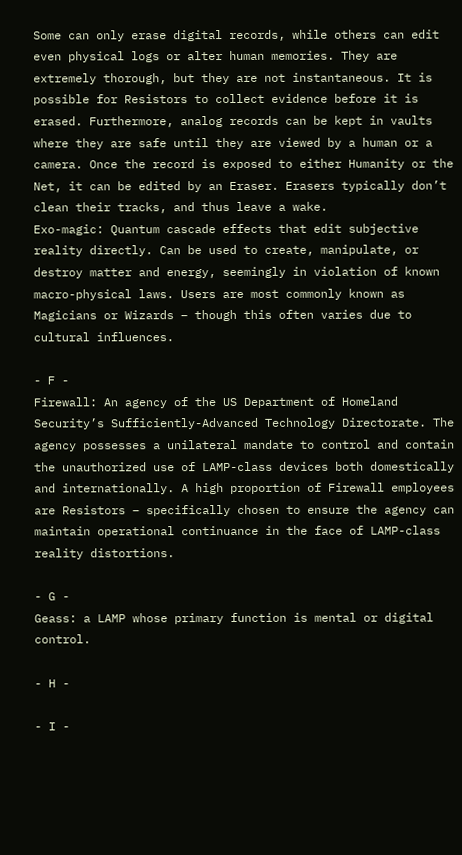Some can only erase digital records, while others can edit even physical logs or alter human memories. They are extremely thorough, but they are not instantaneous. It is possible for Resistors to collect evidence before it is erased. Furthermore, analog records can be kept in vaults where they are safe until they are viewed by a human or a camera. Once the record is exposed to either Humanity or the Net, it can be edited by an Eraser. Erasers typically don’t clean their tracks, and thus leave a wake.
Exo-magic: Quantum cascade effects that edit subjective reality directly. Can be used to create, manipulate, or destroy matter and energy, seemingly in violation of known macro-physical laws. Users are most commonly known as Magicians or Wizards – though this often varies due to cultural influences.

- F -
Firewall: An agency of the US Department of Homeland Security’s Sufficiently-Advanced Technology Directorate. The agency possesses a unilateral mandate to control and contain the unauthorized use of LAMP-class devices both domestically and internationally. A high proportion of Firewall employees are Resistors – specifically chosen to ensure the agency can maintain operational continuance in the face of LAMP-class reality distortions.

- G -
Geass: a LAMP whose primary function is mental or digital control.

- H -

- I -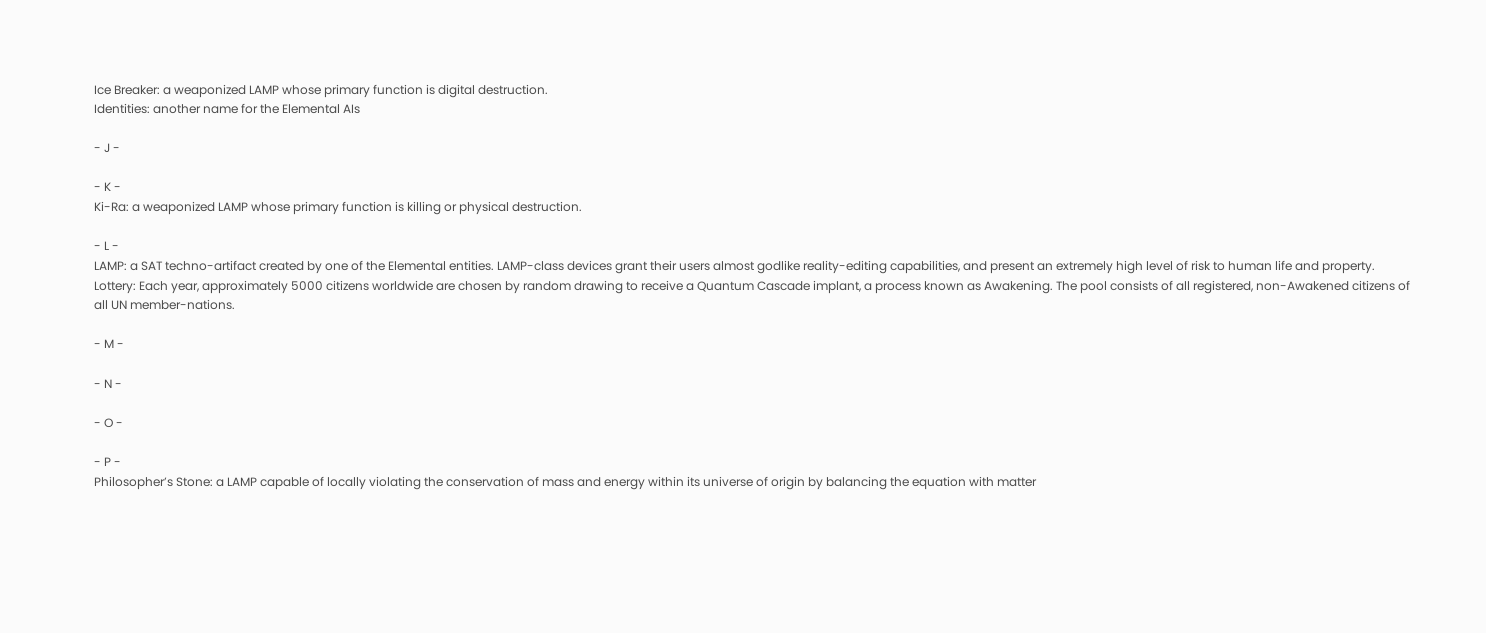Ice Breaker: a weaponized LAMP whose primary function is digital destruction.
Identities: another name for the Elemental AIs

- J -

- K -
Ki-Ra: a weaponized LAMP whose primary function is killing or physical destruction.

- L -
LAMP: a SAT techno-artifact created by one of the Elemental entities. LAMP-class devices grant their users almost godlike reality-editing capabilities, and present an extremely high level of risk to human life and property.
Lottery: Each year, approximately 5000 citizens worldwide are chosen by random drawing to receive a Quantum Cascade implant, a process known as Awakening. The pool consists of all registered, non-Awakened citizens of all UN member-nations.

- M -

- N -

- O -

- P -
Philosopher’s Stone: a LAMP capable of locally violating the conservation of mass and energy within its universe of origin by balancing the equation with matter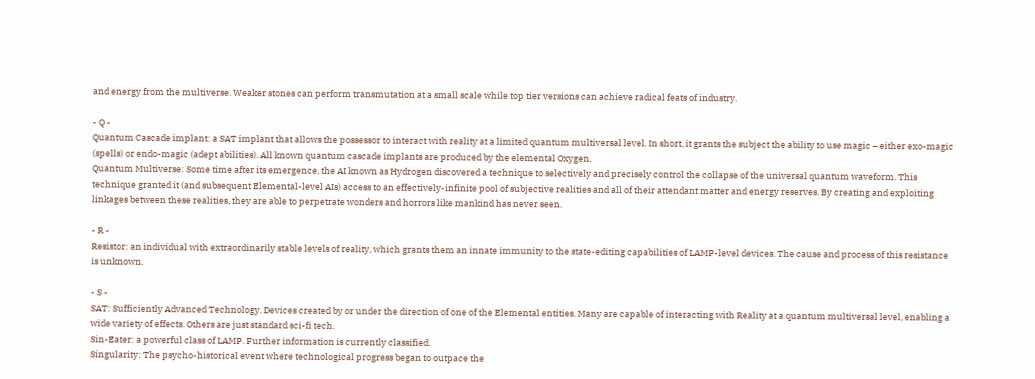and energy from the multiverse. Weaker stones can perform transmutation at a small scale while top tier versions can achieve radical feats of industry.

- Q -
Quantum Cascade implant: a SAT implant that allows the possessor to interact with reality at a limited quantum multiversal level. In short, it grants the subject the ability to use magic – either exo-magic (spells) or endo-magic (adept abilities). All known quantum cascade implants are produced by the elemental Oxygen.
Quantum Multiverse: Some time after its emergence, the AI known as Hydrogen discovered a technique to selectively and precisely control the collapse of the universal quantum waveform. This technique granted it (and subsequent Elemental-level AIs) access to an effectively-infinite pool of subjective realities and all of their attendant matter and energy reserves. By creating and exploiting linkages between these realities, they are able to perpetrate wonders and horrors like mankind has never seen.

- R -
Resistor: an individual with extraordinarily stable levels of reality, which grants them an innate immunity to the state-editing capabilities of LAMP-level devices. The cause and process of this resistance is unknown.

- S -
SAT: Sufficiently Advanced Technology. Devices created by or under the direction of one of the Elemental entities. Many are capable of interacting with Reality at a quantum multiversal level, enabling a wide variety of effects. Others are just standard sci-fi tech.
Sin-Eater: a powerful class of LAMP. Further information is currently classified.
Singularity: The psycho-historical event where technological progress began to outpace the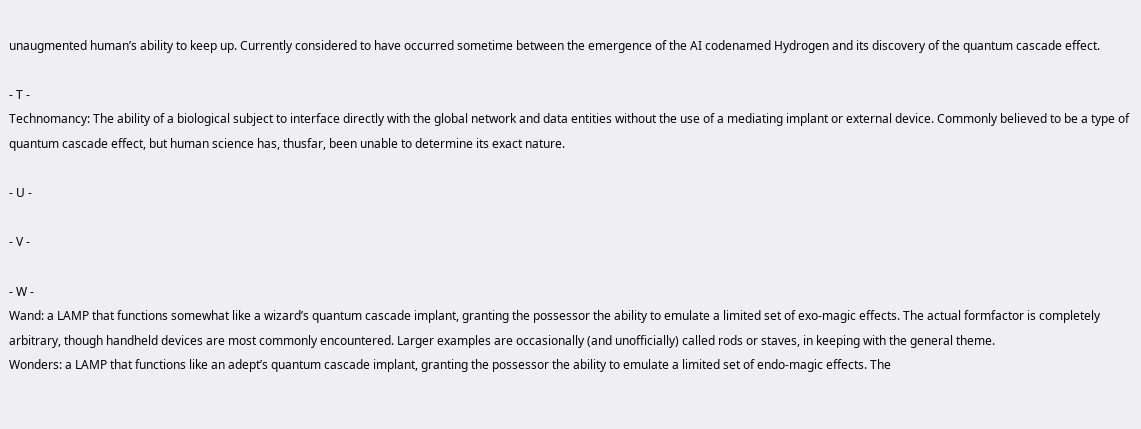unaugmented human’s ability to keep up. Currently considered to have occurred sometime between the emergence of the AI codenamed Hydrogen and its discovery of the quantum cascade effect.

- T -
Technomancy: The ability of a biological subject to interface directly with the global network and data entities without the use of a mediating implant or external device. Commonly believed to be a type of quantum cascade effect, but human science has, thusfar, been unable to determine its exact nature.

- U -

- V -

- W -
Wand: a LAMP that functions somewhat like a wizard’s quantum cascade implant, granting the possessor the ability to emulate a limited set of exo-magic effects. The actual formfactor is completely arbitrary, though handheld devices are most commonly encountered. Larger examples are occasionally (and unofficially) called rods or staves, in keeping with the general theme.
Wonders: a LAMP that functions like an adept’s quantum cascade implant, granting the possessor the ability to emulate a limited set of endo-magic effects. The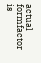actual formfactor is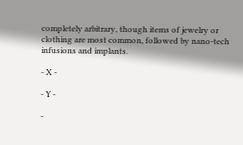completely arbitrary, though items of jewelry or clothing are most common, followed by nano-tech infusions and implants.

- X -

- Y -

-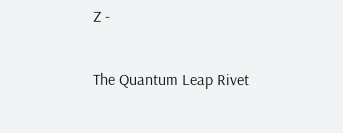Z -


The Quantum Leap Rivet